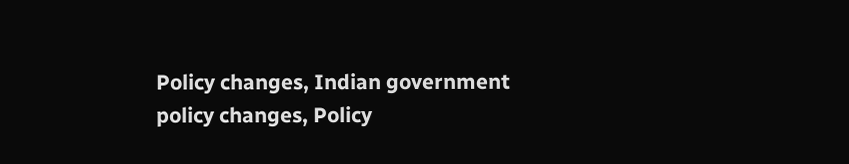Policy changes, Indian government policy changes, Policy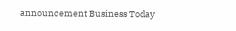announcement Business Today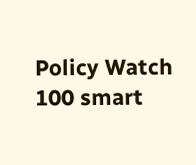Policy Watch
100 smart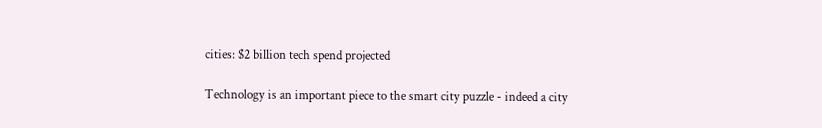cities: $2 billion tech spend projected

Technology is an important piece to the smart city puzzle - indeed a city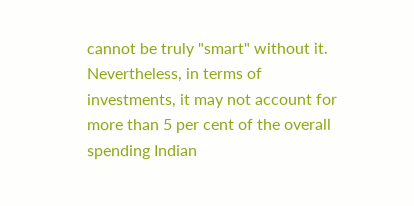cannot be truly "smart" without it. Nevertheless, in terms of investments, it may not account for more than 5 per cent of the overall spending Indian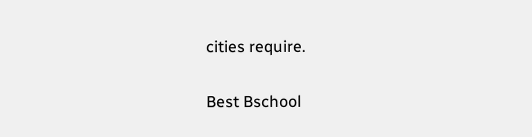cities require.

Best Bschool